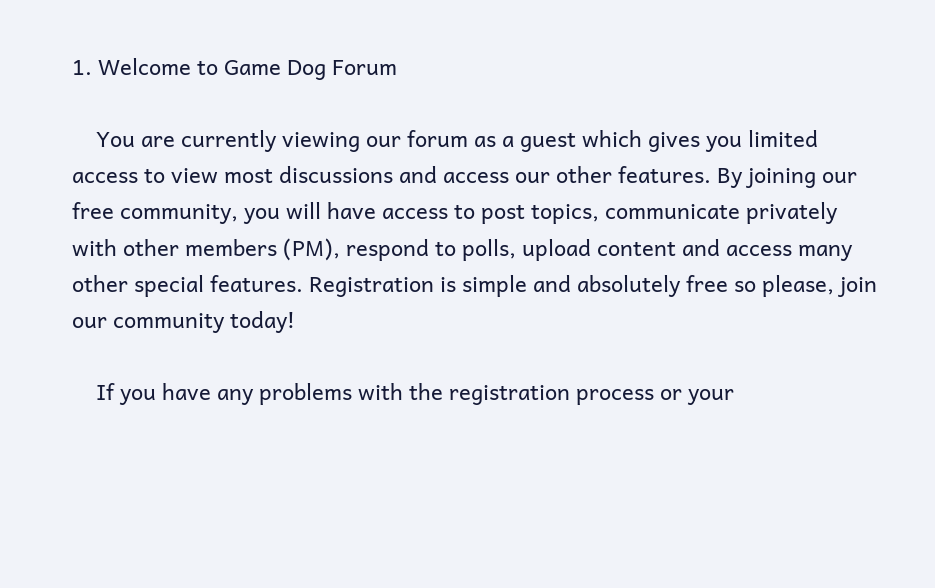1. Welcome to Game Dog Forum

    You are currently viewing our forum as a guest which gives you limited access to view most discussions and access our other features. By joining our free community, you will have access to post topics, communicate privately with other members (PM), respond to polls, upload content and access many other special features. Registration is simple and absolutely free so please, join our community today!

    If you have any problems with the registration process or your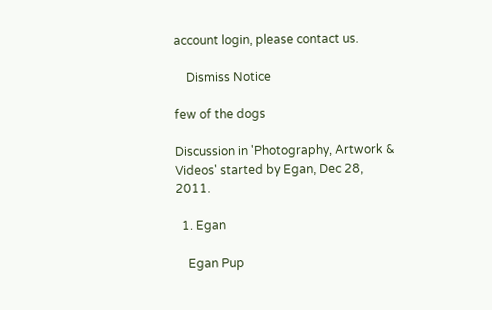account login, please contact us.

    Dismiss Notice

few of the dogs

Discussion in 'Photography, Artwork & Videos' started by Egan, Dec 28, 2011.

  1. Egan

    Egan Pup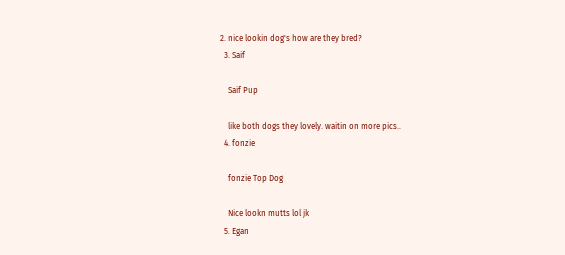2. nice lookin dog's how are they bred?
  3. Saif

    Saif Pup

    like both dogs they lovely. waitin on more pics..
  4. fonzie

    fonzie Top Dog

    Nice lookn mutts lol jk
  5. Egan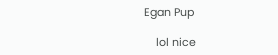Egan Pup

    lol nice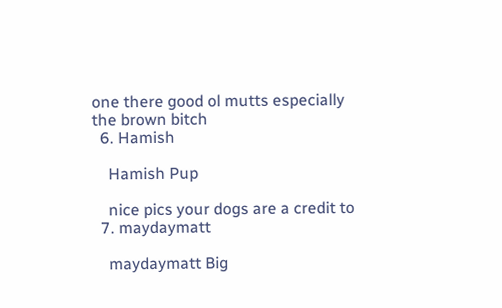one there good ol mutts especially the brown bitch
  6. Hamish

    Hamish Pup

    nice pics your dogs are a credit to
  7. maydaymatt

    maydaymatt Big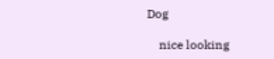Dog

    nice looking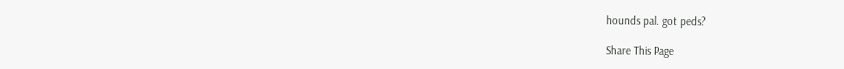hounds pal. got peds?

Share This Page